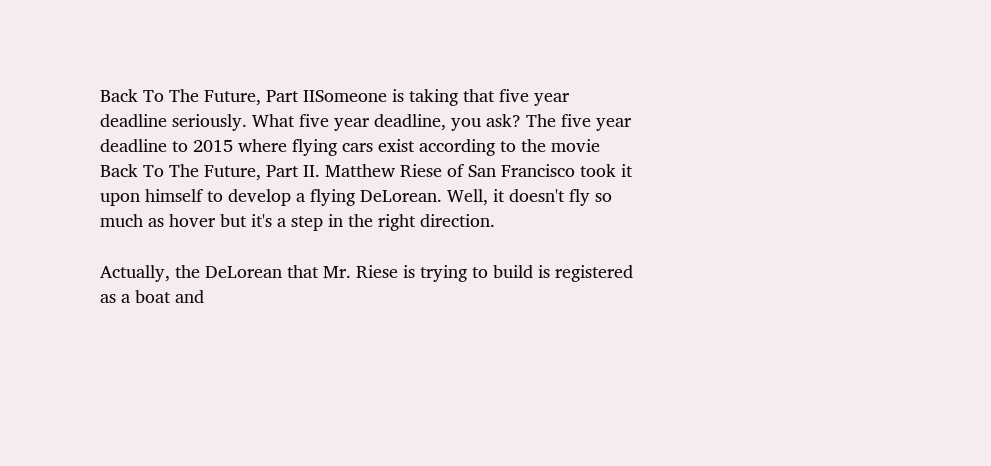Back To The Future, Part IISomeone is taking that five year deadline seriously. What five year deadline, you ask? The five year deadline to 2015 where flying cars exist according to the movie Back To The Future, Part II. Matthew Riese of San Francisco took it upon himself to develop a flying DeLorean. Well, it doesn't fly so much as hover but it's a step in the right direction.

Actually, the DeLorean that Mr. Riese is trying to build is registered as a boat and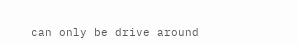can only be drive around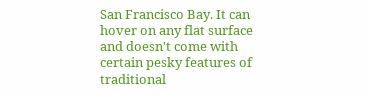San Francisco Bay. It can hover on any flat surface and doesn't come with certain pesky features of traditional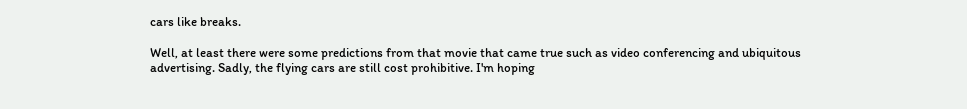cars like breaks.

Well, at least there were some predictions from that movie that came true such as video conferencing and ubiquitous advertising. Sadly, the flying cars are still cost prohibitive. I'm hoping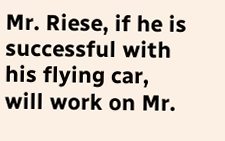Mr. Riese, if he is successful with his flying car, will work on Mr.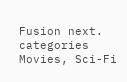Fusion next.
categories Movies, Sci-Fi